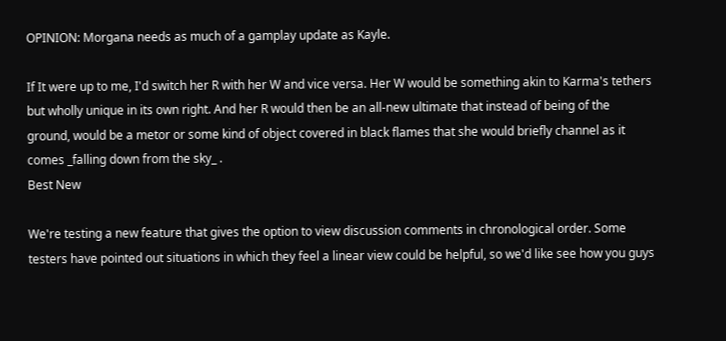OPINION: Morgana needs as much of a gamplay update as Kayle.

If It were up to me, I'd switch her R with her W and vice versa. Her W would be something akin to Karma's tethers but wholly unique in its own right. And her R would then be an all-new ultimate that instead of being of the ground, would be a metor or some kind of object covered in black flames that she would briefly channel as it comes _falling down from the sky_ .
Best New

We're testing a new feature that gives the option to view discussion comments in chronological order. Some testers have pointed out situations in which they feel a linear view could be helpful, so we'd like see how you guys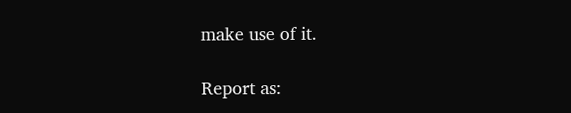make use of it.

Report as: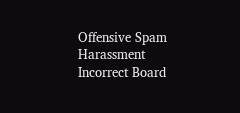Offensive Spam Harassment Incorrect Board